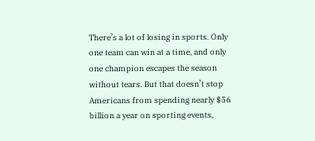There’s a lot of losing in sports. Only one team can win at a time, and only one champion escapes the season without tears. But that doesn’t stop Americans from spending nearly $56 billion a year on sporting events,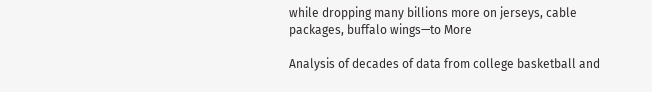while dropping many billions more on jerseys, cable packages, buffalo wings—to More

Analysis of decades of data from college basketball and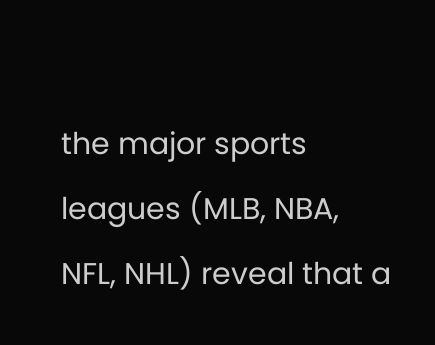the major sports leagues (MLB, NBA, NFL, NHL) reveal that a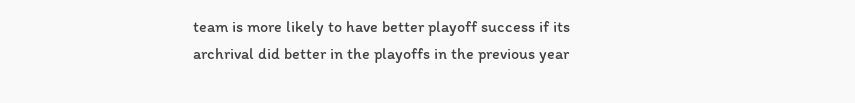team is more likely to have better playoff success if its archrival did better in the playoffs in the previous year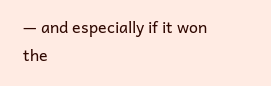— and especially if it won the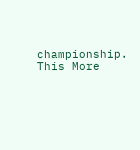championship. This More